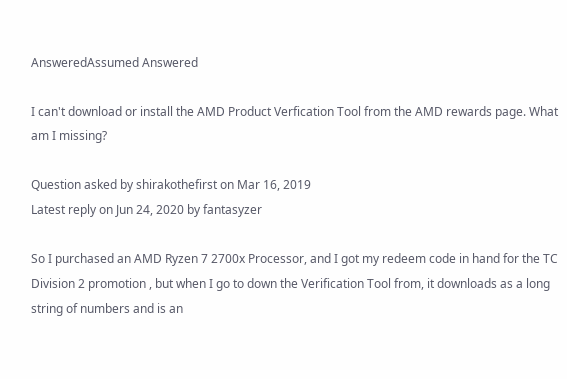AnsweredAssumed Answered

I can't download or install the AMD Product Verfication Tool from the AMD rewards page. What am I missing?

Question asked by shirakothefirst on Mar 16, 2019
Latest reply on Jun 24, 2020 by fantasyzer

So I purchased an AMD Ryzen 7 2700x Processor, and I got my redeem code in hand for the TC Division 2 promotion , but when I go to down the Verification Tool from, it downloads as a long string of numbers and is an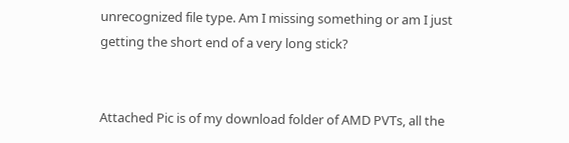unrecognized file type. Am I missing something or am I just getting the short end of a very long stick?


Attached Pic is of my download folder of AMD PVTs, all the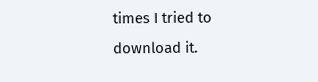times I tried to download it.